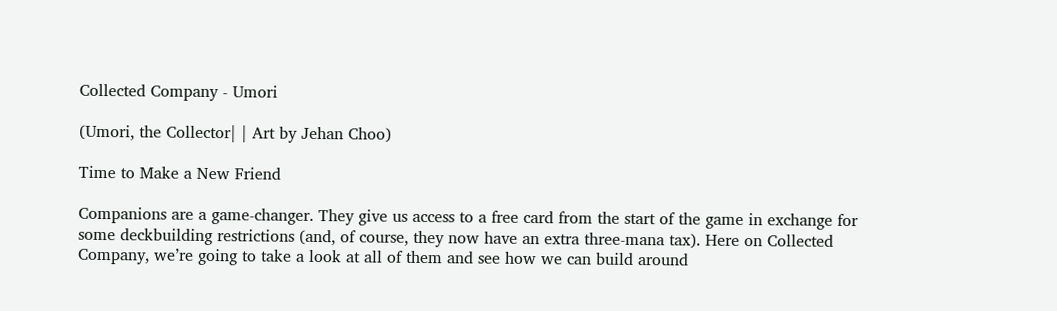Collected Company - Umori

(Umori, the Collector| | Art by Jehan Choo)

Time to Make a New Friend

Companions are a game-changer. They give us access to a free card from the start of the game in exchange for some deckbuilding restrictions (and, of course, they now have an extra three-mana tax). Here on Collected Company, we’re going to take a look at all of them and see how we can build around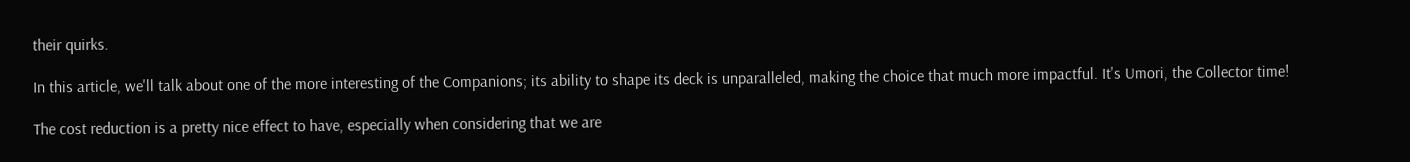their quirks.

In this article, we'll talk about one of the more interesting of the Companions; its ability to shape its deck is unparalleled, making the choice that much more impactful. It's Umori, the Collector time!

The cost reduction is a pretty nice effect to have, especially when considering that we are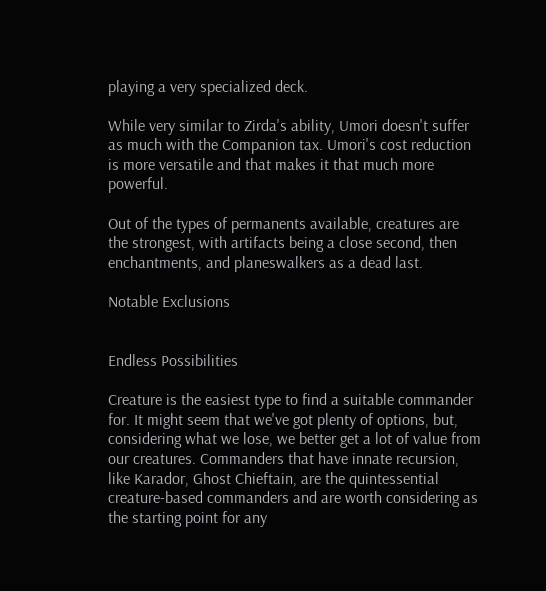playing a very specialized deck.

While very similar to Zirda's ability, Umori doesn't suffer as much with the Companion tax. Umori's cost reduction is more versatile and that makes it that much more powerful.

Out of the types of permanents available, creatures are the strongest, with artifacts being a close second, then enchantments, and planeswalkers as a dead last.

Notable Exclusions


Endless Possibilities

Creature is the easiest type to find a suitable commander for. It might seem that we've got plenty of options, but, considering what we lose, we better get a lot of value from our creatures. Commanders that have innate recursion, like Karador, Ghost Chieftain, are the quintessential creature-based commanders and are worth considering as the starting point for any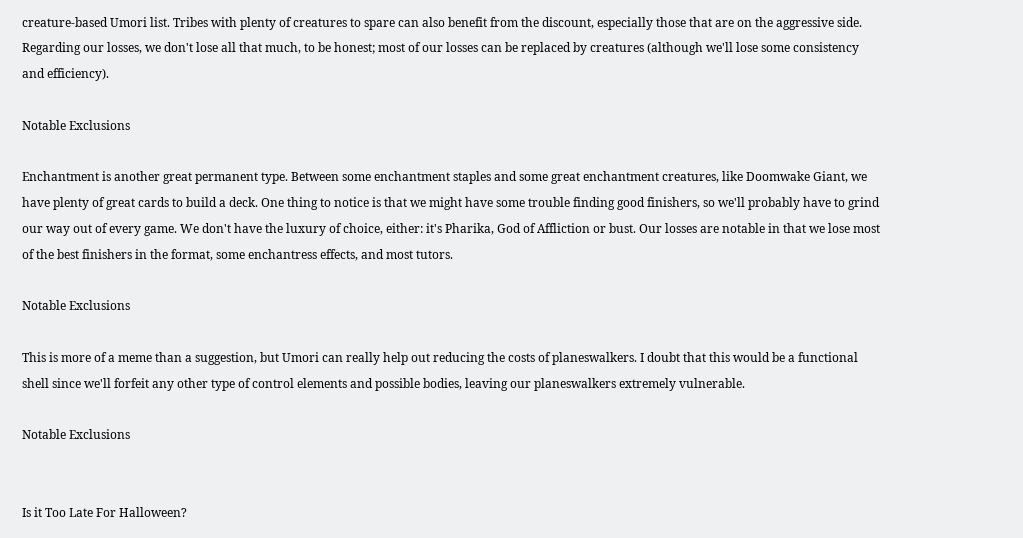creature-based Umori list. Tribes with plenty of creatures to spare can also benefit from the discount, especially those that are on the aggressive side. Regarding our losses, we don't lose all that much, to be honest; most of our losses can be replaced by creatures (although we'll lose some consistency and efficiency).

Notable Exclusions

Enchantment is another great permanent type. Between some enchantment staples and some great enchantment creatures, like Doomwake Giant, we have plenty of great cards to build a deck. One thing to notice is that we might have some trouble finding good finishers, so we'll probably have to grind our way out of every game. We don't have the luxury of choice, either: it's Pharika, God of Affliction or bust. Our losses are notable in that we lose most of the best finishers in the format, some enchantress effects, and most tutors.

Notable Exclusions

This is more of a meme than a suggestion, but Umori can really help out reducing the costs of planeswalkers. I doubt that this would be a functional shell since we'll forfeit any other type of control elements and possible bodies, leaving our planeswalkers extremely vulnerable.

Notable Exclusions


Is it Too Late For Halloween?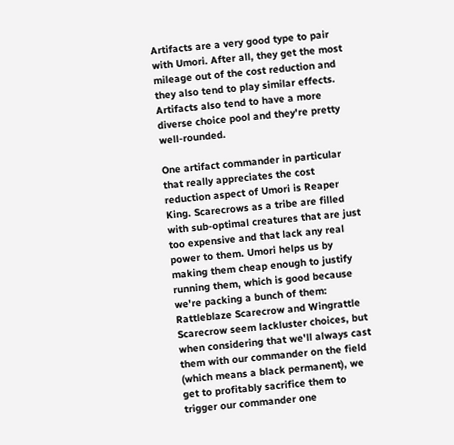Artifacts are a very good type to pair with Umori. After all, they get the most mileage out of the cost reduction and they also tend to play similar effects. Artifacts also tend to have a more diverse choice pool and they're pretty well-rounded.

One artifact commander in particular that really appreciates the cost reduction aspect of Umori is Reaper King. Scarecrows as a tribe are filled with sub-optimal creatures that are just too expensive and that lack any real power to them. Umori helps us by making them cheap enough to justify running them, which is good because we're packing a bunch of them: Rattleblaze Scarecrow and Wingrattle Scarecrow seem lackluster choices, but when considering that we'll always cast them with our commander on the field (which means a black permanent), we get to profitably sacrifice them to trigger our commander one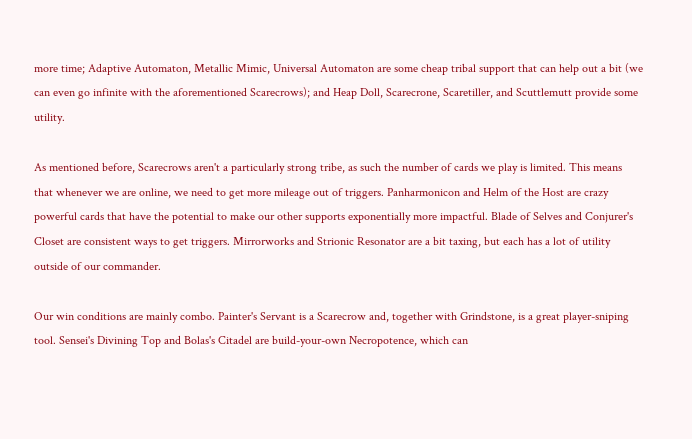more time; Adaptive Automaton, Metallic Mimic, Universal Automaton are some cheap tribal support that can help out a bit (we can even go infinite with the aforementioned Scarecrows); and Heap Doll, Scarecrone, Scaretiller, and Scuttlemutt provide some utility.

As mentioned before, Scarecrows aren't a particularly strong tribe, as such the number of cards we play is limited. This means that whenever we are online, we need to get more mileage out of triggers. Panharmonicon and Helm of the Host are crazy powerful cards that have the potential to make our other supports exponentially more impactful. Blade of Selves and Conjurer's Closet are consistent ways to get triggers. Mirrorworks and Strionic Resonator are a bit taxing, but each has a lot of utility outside of our commander.

Our win conditions are mainly combo. Painter's Servant is a Scarecrow and, together with Grindstone, is a great player-sniping tool. Sensei's Divining Top and Bolas's Citadel are build-your-own Necropotence, which can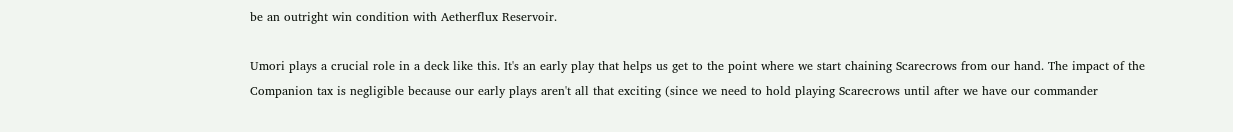be an outright win condition with Aetherflux Reservoir.

Umori plays a crucial role in a deck like this. It's an early play that helps us get to the point where we start chaining Scarecrows from our hand. The impact of the Companion tax is negligible because our early plays aren't all that exciting (since we need to hold playing Scarecrows until after we have our commander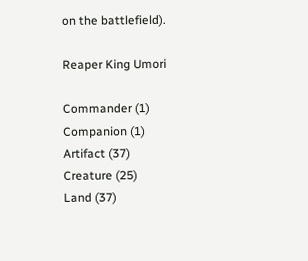on the battlefield).

Reaper King Umori

Commander (1)
Companion (1)
Artifact (37)
Creature (25)
Land (37)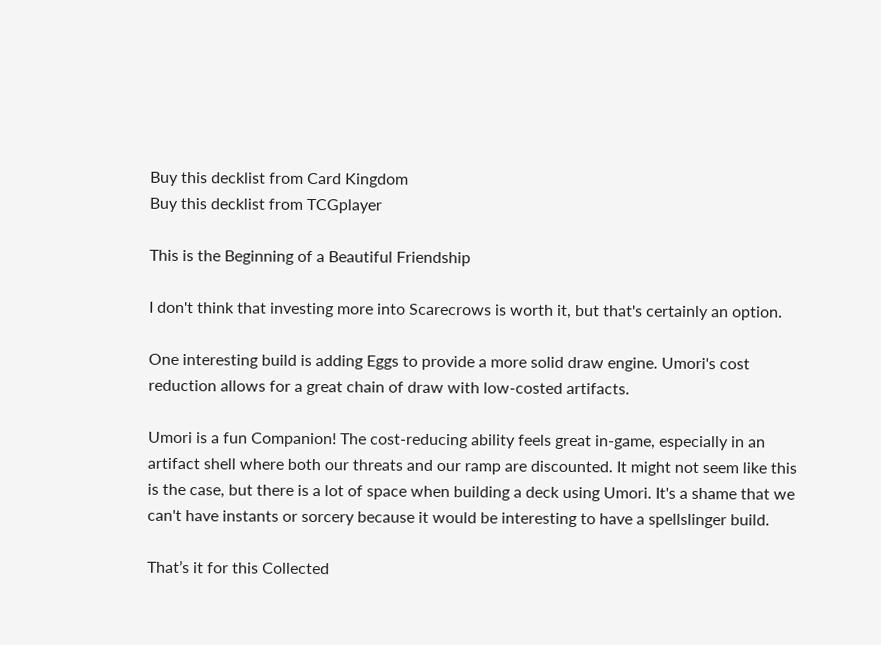Buy this decklist from Card Kingdom
Buy this decklist from TCGplayer

This is the Beginning of a Beautiful Friendship

I don't think that investing more into Scarecrows is worth it, but that's certainly an option.

One interesting build is adding Eggs to provide a more solid draw engine. Umori's cost reduction allows for a great chain of draw with low-costed artifacts.

Umori is a fun Companion! The cost-reducing ability feels great in-game, especially in an artifact shell where both our threats and our ramp are discounted. It might not seem like this is the case, but there is a lot of space when building a deck using Umori. It's a shame that we can't have instants or sorcery because it would be interesting to have a spellslinger build.

That’s it for this Collected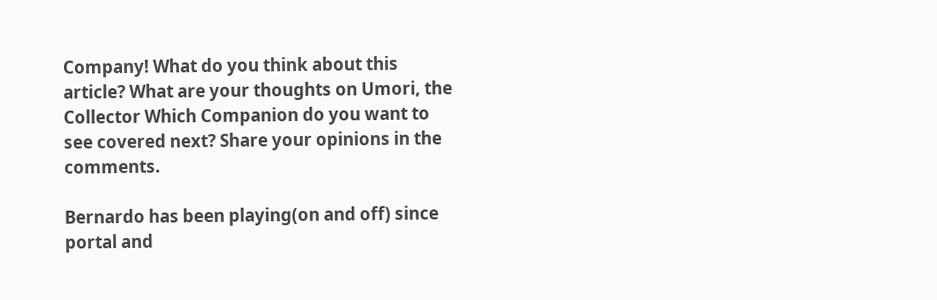Company! What do you think about this article? What are your thoughts on Umori, the Collector Which Companion do you want to see covered next? Share your opinions in the comments.

Bernardo has been playing(on and off) since portal and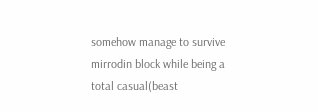somehow manage to survive mirrodin block while being a total casual(beast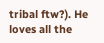tribal ftw?). He loves all the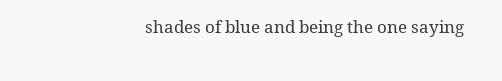shades of blue and being the one saying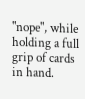"nope", while holding a full grip of cards in hand.